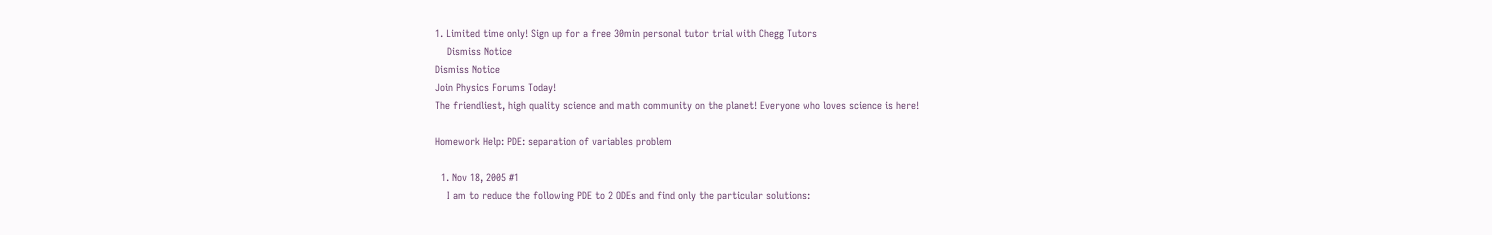1. Limited time only! Sign up for a free 30min personal tutor trial with Chegg Tutors
    Dismiss Notice
Dismiss Notice
Join Physics Forums Today!
The friendliest, high quality science and math community on the planet! Everyone who loves science is here!

Homework Help: PDE: separation of variables problem

  1. Nov 18, 2005 #1
    I am to reduce the following PDE to 2 ODEs and find only the particular solutions: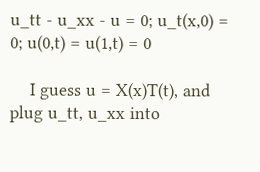u_tt - u_xx - u = 0; u_t(x,0) = 0; u(0,t) = u(1,t) = 0

    I guess u = X(x)T(t), and plug u_tt, u_xx into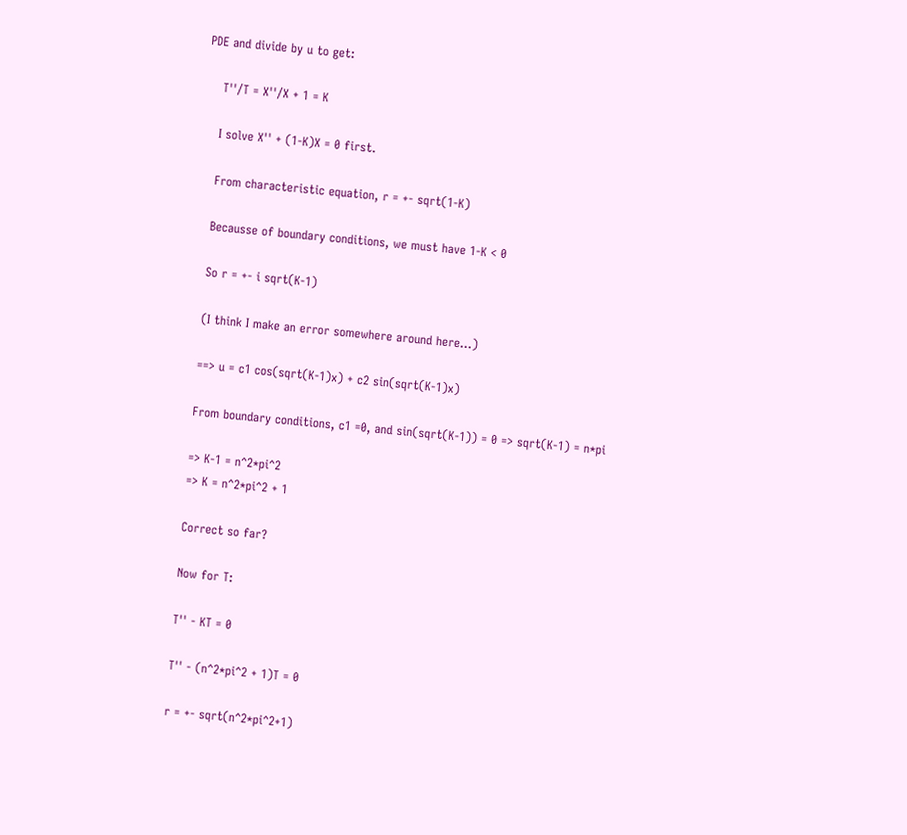PDE and divide by u to get:

    T''/T = X''/X + 1 = K

    I solve X'' + (1-K)X = 0 first.

    From characteristic equation, r = +- sqrt(1-K)

    Becausse of boundary conditions, we must have 1-K < 0

    So r = +- i sqrt(K-1)

    (I think I make an error somewhere around here...)

    ==> u = c1 cos(sqrt(K-1)x) + c2 sin(sqrt(K-1)x)

    From boundary conditions, c1 =0, and sin(sqrt(K-1)) = 0 => sqrt(K-1) = n*pi

    => K-1 = n^2*pi^2
    => K = n^2*pi^2 + 1

    Correct so far?

    Now for T:

    T'' - KT = 0

    T'' - (n^2*pi^2 + 1)T = 0

    r = +- sqrt(n^2*pi^2+1)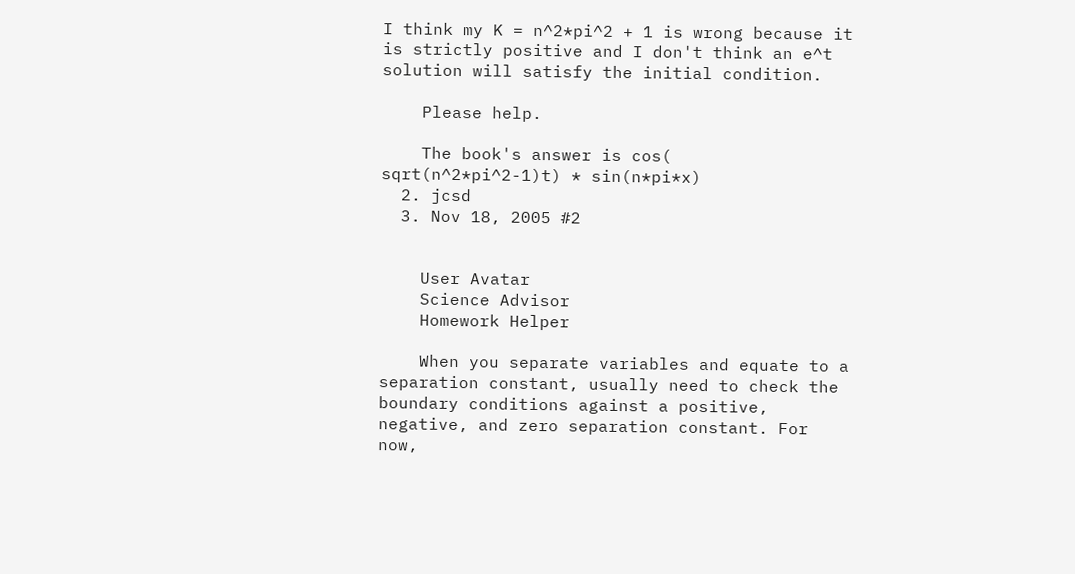I think my K = n^2*pi^2 + 1 is wrong because it is strictly positive and I don't think an e^t solution will satisfy the initial condition.

    Please help.

    The book's answer is cos( sqrt(n^2*pi^2-1)t) * sin(n*pi*x)
  2. jcsd
  3. Nov 18, 2005 #2


    User Avatar
    Science Advisor
    Homework Helper

    When you separate variables and equate to a separation constant, usually need to check the boundary conditions against a positive, negative, and zero separation constant. For now,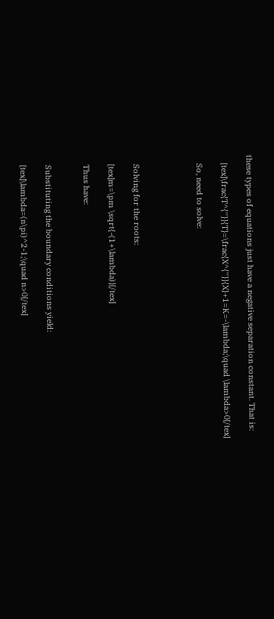these types of equations just have a negative separation constant. That is:

    [tex]\frac{T^{''}}{T}=\frac{X^{''}}{X}+1=K=-\lambda;\quad \lambda>0[/tex]

    So, need to solve:




    Solving for the roots:

    [tex]m=\pm \sqrt{-(1+\lambda)}[/tex]

    Thus have:


    Substituting the boundary conditions yield:

    [tex]\lambda=(n\pi)^2-1;\quad n>0[/tex]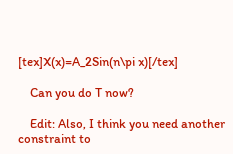[tex]X(x)=A_2Sin(n\pi x)[/tex]

    Can you do T now?

    Edit: Also, I think you need another constraint to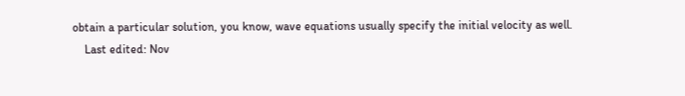obtain a particular solution, you know, wave equations usually specify the initial velocity as well.
    Last edited: Nov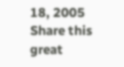18, 2005
Share this great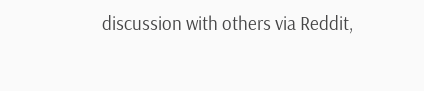discussion with others via Reddit,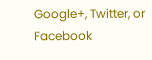Google+, Twitter, or Facebook